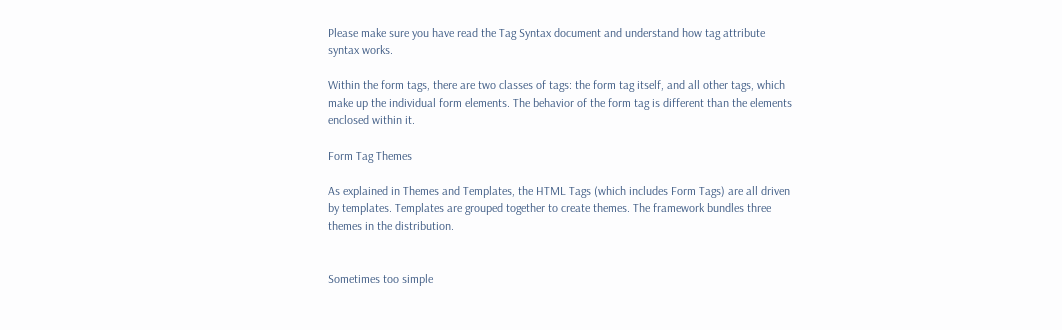Please make sure you have read the Tag Syntax document and understand how tag attribute syntax works.

Within the form tags, there are two classes of tags: the form tag itself, and all other tags, which make up the individual form elements. The behavior of the form tag is different than the elements enclosed within it.

Form Tag Themes

As explained in Themes and Templates, the HTML Tags (which includes Form Tags) are all driven by templates. Templates are grouped together to create themes. The framework bundles three themes in the distribution.


Sometimes too simple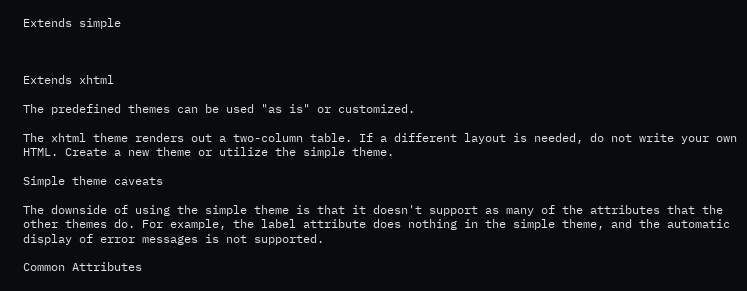Extends simple



Extends xhtml

The predefined themes can be used "as is" or customized.

The xhtml theme renders out a two-column table. If a different layout is needed, do not write your own HTML. Create a new theme or utilize the simple theme.

Simple theme caveats

The downside of using the simple theme is that it doesn't support as many of the attributes that the other themes do. For example, the label attribute does nothing in the simple theme, and the automatic display of error messages is not supported.

Common Attributes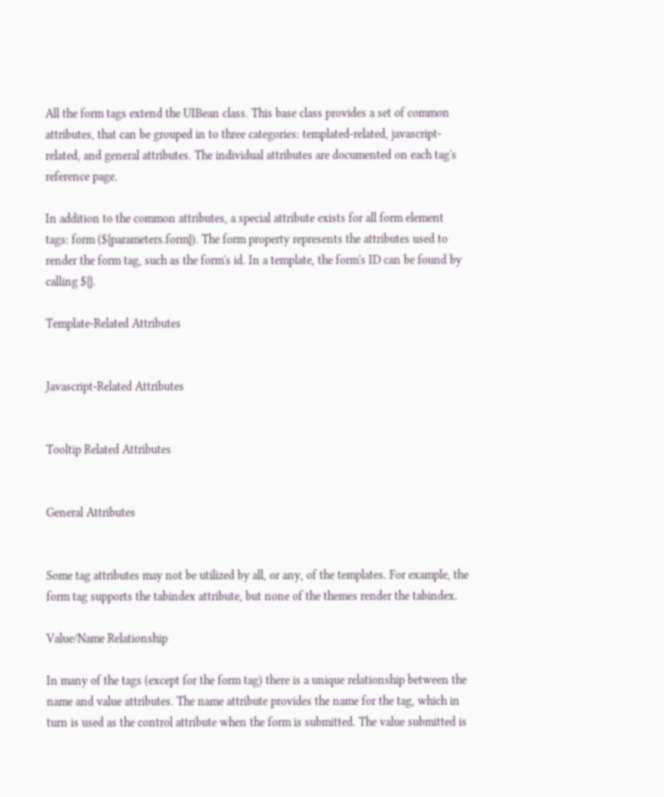All the form tags extend the UIBean class. This base class provides a set of common attributes, that can be grouped in to three categories: templated-related, javascript-related, and general attributes. The individual attributes are documented on each tag's reference page.

In addition to the common attributes, a special attribute exists for all form element tags: form (${parameters.form}). The form property represents the attributes used to render the form tag, such as the form's id. In a template, the form's ID can be found by calling ${}.

Template-Related Attributes


Javascript-Related Attributes


Tooltip Related Attributes


General Attributes


Some tag attributes may not be utilized by all, or any, of the templates. For example, the form tag supports the tabindex attribute, but none of the themes render the tabindex.

Value/Name Relationship

In many of the tags (except for the form tag) there is a unique relationship between the name and value attributes. The name attribute provides the name for the tag, which in turn is used as the control attribute when the form is submitted. The value submitted is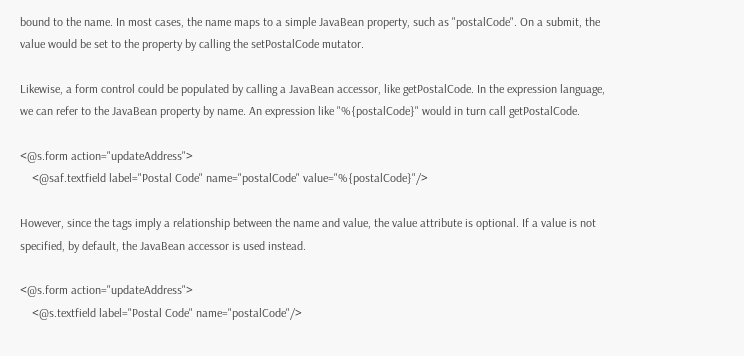bound to the name. In most cases, the name maps to a simple JavaBean property, such as "postalCode". On a submit, the value would be set to the property by calling the setPostalCode mutator.

Likewise, a form control could be populated by calling a JavaBean accessor, like getPostalCode. In the expression language, we can refer to the JavaBean property by name. An expression like "%{postalCode}" would in turn call getPostalCode.

<@s.form action="updateAddress">
    <@saf.textfield label="Postal Code" name="postalCode" value="%{postalCode}"/>

However, since the tags imply a relationship between the name and value, the value attribute is optional. If a value is not specified, by default, the JavaBean accessor is used instead.

<@s.form action="updateAddress">
    <@s.textfield label="Postal Code" name="postalCode"/>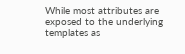While most attributes are exposed to the underlying templates as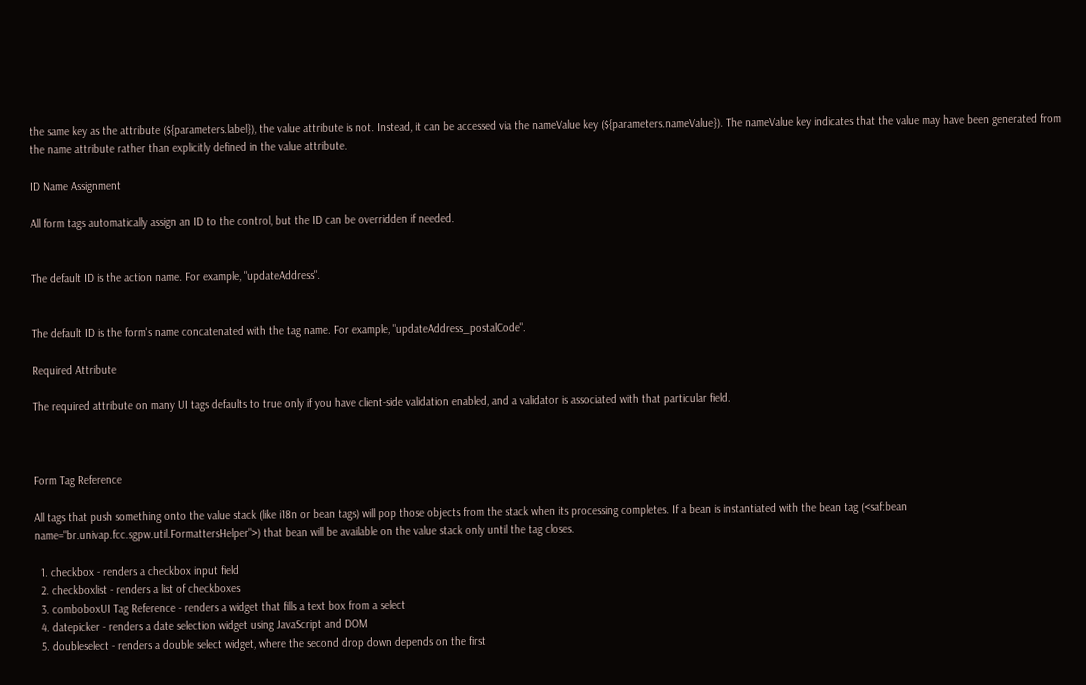the same key as the attribute (${parameters.label}), the value attribute is not. Instead, it can be accessed via the nameValue key (${parameters.nameValue}). The nameValue key indicates that the value may have been generated from the name attribute rather than explicitly defined in the value attribute.

ID Name Assignment

All form tags automatically assign an ID to the control, but the ID can be overridden if needed.


The default ID is the action name. For example, "updateAddress".


The default ID is the form's name concatenated with the tag name. For example, "updateAddress_postalCode".

Required Attribute

The required attribute on many UI tags defaults to true only if you have client-side validation enabled, and a validator is associated with that particular field.



Form Tag Reference

All tags that push something onto the value stack (like i18n or bean tags) will pop those objects from the stack when its processing completes. If a bean is instantiated with the bean tag (<saf:bean name="br.univap.fcc.sgpw.util.FormattersHelper">) that bean will be available on the value stack only until the tag closes.

  1. checkbox - renders a checkbox input field
  2. checkboxlist - renders a list of checkboxes
  3. comboboxUI Tag Reference - renders a widget that fills a text box from a select
  4. datepicker - renders a date selection widget using JavaScript and DOM
  5. doubleselect - renders a double select widget, where the second drop down depends on the first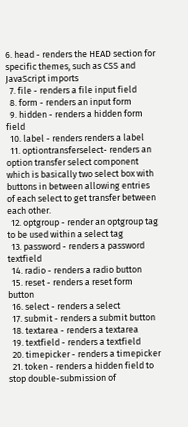6. head - renders the HEAD section for specific themes, such as CSS and JavaScript imports
  7. file - renders a file input field
  8. form - renders an input form
  9. hidden - renders a hidden form field
  10. label - renders renders a label
  11. optiontransferselect- renders an option transfer select component which is basically two select box with buttons in between allowing entries of each select to get transfer between each other.
  12. optgroup - render an optgroup tag to be used within a select tag
  13. password - renders a password textfield
  14. radio - renders a radio button
  15. reset - renders a reset form button
  16. select - renders a select
  17. submit - renders a submit button
  18. textarea - renders a textarea
  19. textfield - renders a textfield
  20. timepicker - renders a timepicker
  21. token - renders a hidden field to stop double-submission of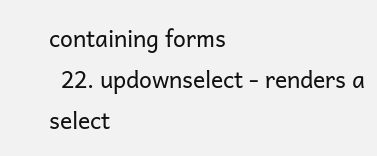containing forms
  22. updownselect - renders a select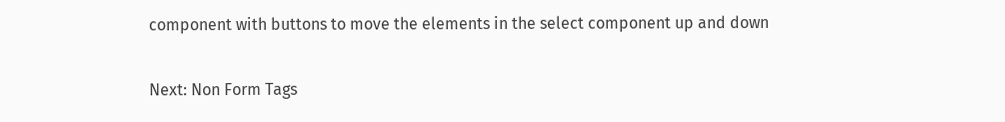component with buttons to move the elements in the select component up and down

Next: Non Form Tags